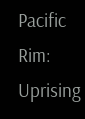Pacific Rim: Uprising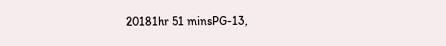20181hr 51 minsPG-13,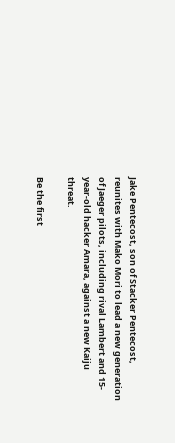Jake Pentecost, son of Stacker Pentecost, reunites with Mako Mori to lead a new generation of Jaeger pilots, including rival Lambert and 15-year-old hacker Amara, against a new Kaiju threat.

Be the first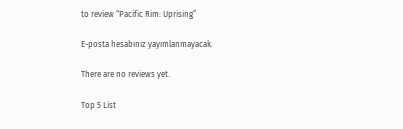to review “Pacific Rim: Uprising”

E-posta hesabınız yayımlanmayacak.

There are no reviews yet.

Top 5 List